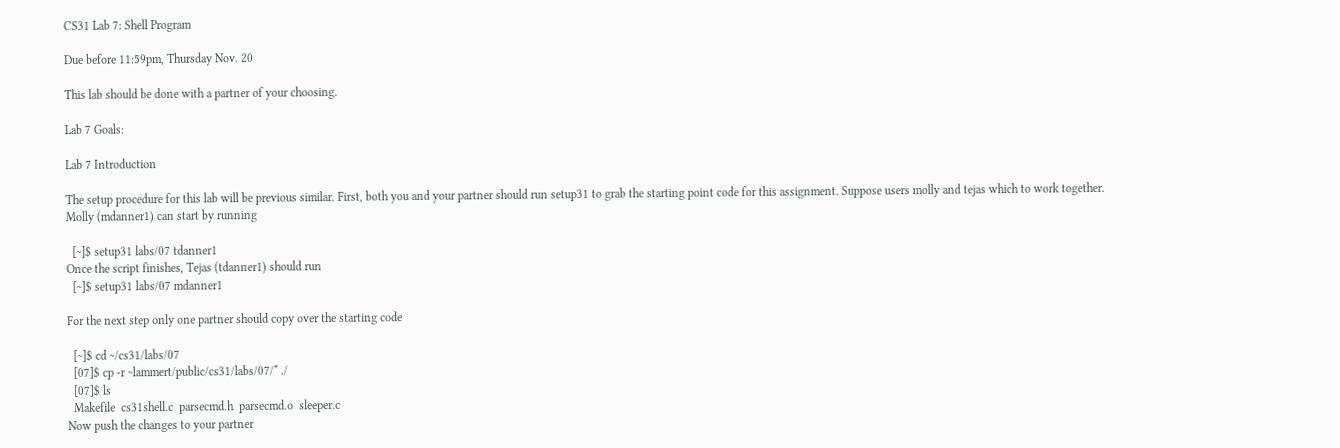CS31 Lab 7: Shell Program

Due before 11:59pm, Thursday Nov. 20

This lab should be done with a partner of your choosing.

Lab 7 Goals:

Lab 7 Introduction

The setup procedure for this lab will be previous similar. First, both you and your partner should run setup31 to grab the starting point code for this assignment. Suppose users molly and tejas which to work together. Molly (mdanner1) can start by running

  [~]$ setup31 labs/07 tdanner1
Once the script finishes, Tejas (tdanner1) should run
  [~]$ setup31 labs/07 mdanner1

For the next step only one partner should copy over the starting code

  [~]$ cd ~/cs31/labs/07
  [07]$ cp -r ~lammert/public/cs31/labs/07/* ./
  [07]$ ls
  Makefile  cs31shell.c  parsecmd.h  parsecmd.o  sleeper.c
Now push the changes to your partner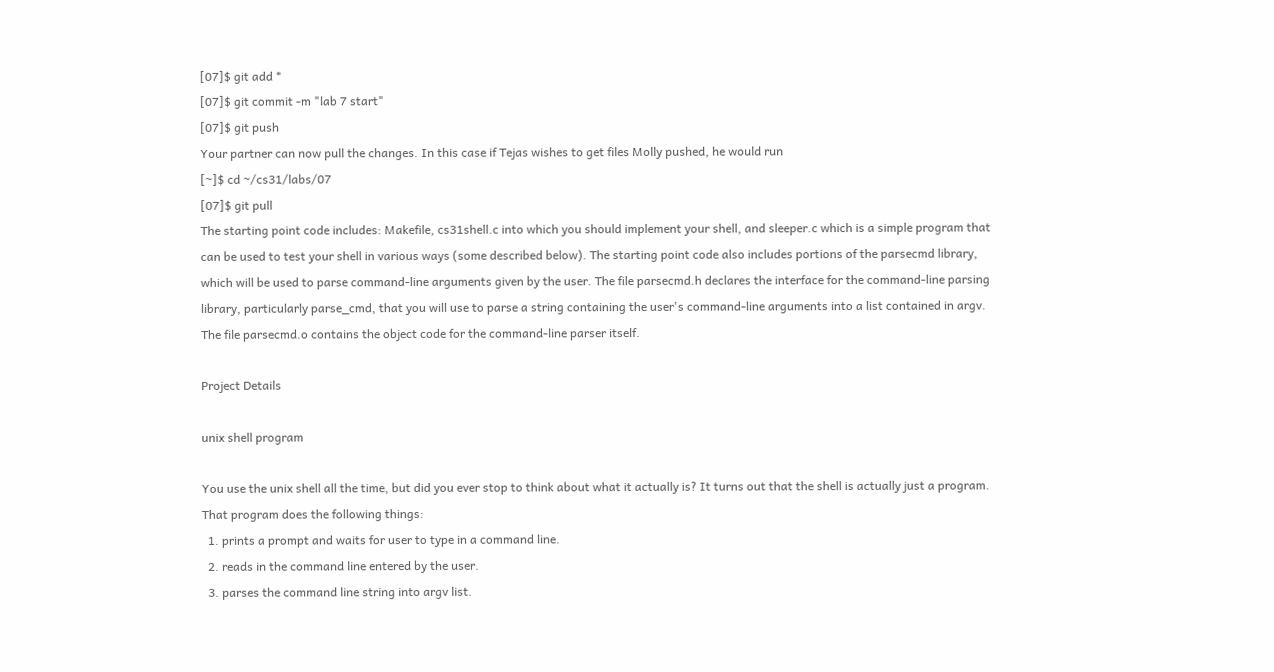[07]$ git add *
[07]$ git commit -m "lab 7 start"
[07]$ git push
Your partner can now pull the changes. In this case if Tejas wishes to get files Molly pushed, he would run
[~]$ cd ~/cs31/labs/07
[07]$ git pull
The starting point code includes: Makefile, cs31shell.c into which you should implement your shell, and sleeper.c which is a simple program that can be used to test your shell in various ways (some described below). The starting point code also includes portions of the parsecmd library, which will be used to parse command-line arguments given by the user. The file parsecmd.h declares the interface for the command-line parsing library, particularly parse_cmd, that you will use to parse a string containing the user's command-line arguments into a list contained in argv. The file parsecmd.o contains the object code for the command-line parser itself.

Project Details

unix shell program

You use the unix shell all the time, but did you ever stop to think about what it actually is? It turns out that the shell is actually just a program. That program does the following things:
  1. prints a prompt and waits for user to type in a command line.
  2. reads in the command line entered by the user.
  3. parses the command line string into argv list.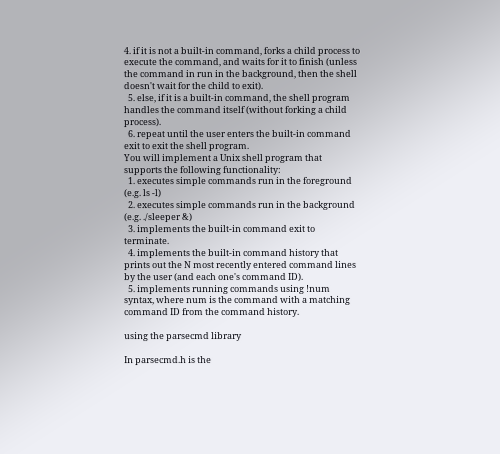4. if it is not a built-in command, forks a child process to execute the command, and waits for it to finish (unless the command in run in the background, then the shell doesn't wait for the child to exit).
  5. else, if it is a built-in command, the shell program handles the command itself (without forking a child process).
  6. repeat until the user enters the built-in command exit to exit the shell program.
You will implement a Unix shell program that supports the following functionality:
  1. executes simple commands run in the foreground (e.g. ls -l)
  2. executes simple commands run in the background (e.g. ./sleeper &)
  3. implements the built-in command exit to terminate.
  4. implements the built-in command history that prints out the N most recently entered command lines by the user (and each one's command ID).
  5. implements running commands using !num syntax, where num is the command with a matching command ID from the command history.

using the parsecmd library

In parsecmd.h is the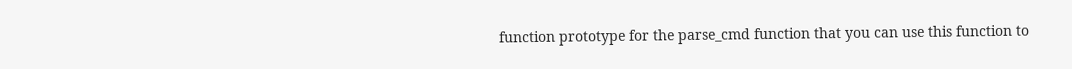function prototype for the parse_cmd function that you can use this function to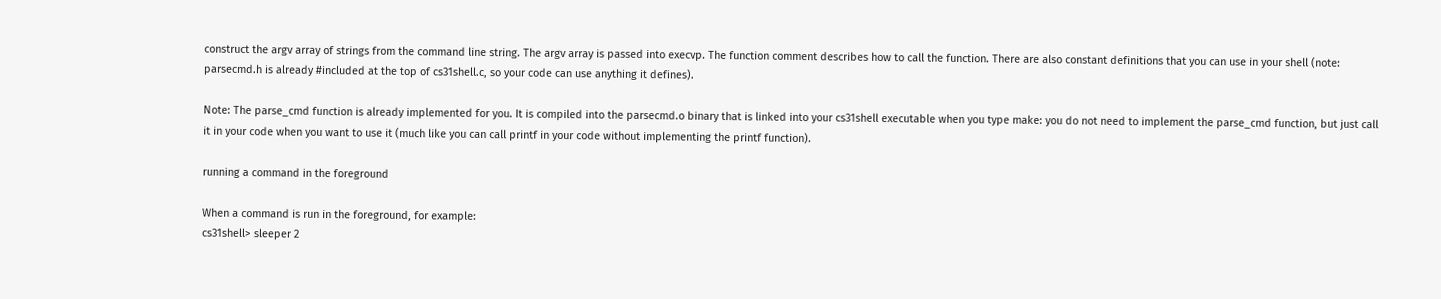construct the argv array of strings from the command line string. The argv array is passed into execvp. The function comment describes how to call the function. There are also constant definitions that you can use in your shell (note: parsecmd.h is already #included at the top of cs31shell.c, so your code can use anything it defines).

Note: The parse_cmd function is already implemented for you. It is compiled into the parsecmd.o binary that is linked into your cs31shell executable when you type make: you do not need to implement the parse_cmd function, but just call it in your code when you want to use it (much like you can call printf in your code without implementing the printf function).

running a command in the foreground

When a command is run in the foreground, for example:
cs31shell> sleeper 2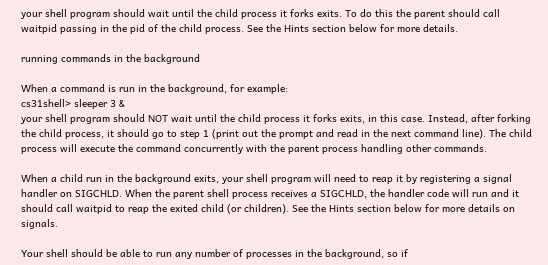your shell program should wait until the child process it forks exits. To do this the parent should call waitpid passing in the pid of the child process. See the Hints section below for more details.

running commands in the background

When a command is run in the background, for example:
cs31shell> sleeper 3 &
your shell program should NOT wait until the child process it forks exits, in this case. Instead, after forking the child process, it should go to step 1 (print out the prompt and read in the next command line). The child process will execute the command concurrently with the parent process handling other commands.

When a child run in the background exits, your shell program will need to reap it by registering a signal handler on SIGCHLD. When the parent shell process receives a SIGCHLD, the handler code will run and it should call waitpid to reap the exited child (or children). See the Hints section below for more details on signals.

Your shell should be able to run any number of processes in the background, so if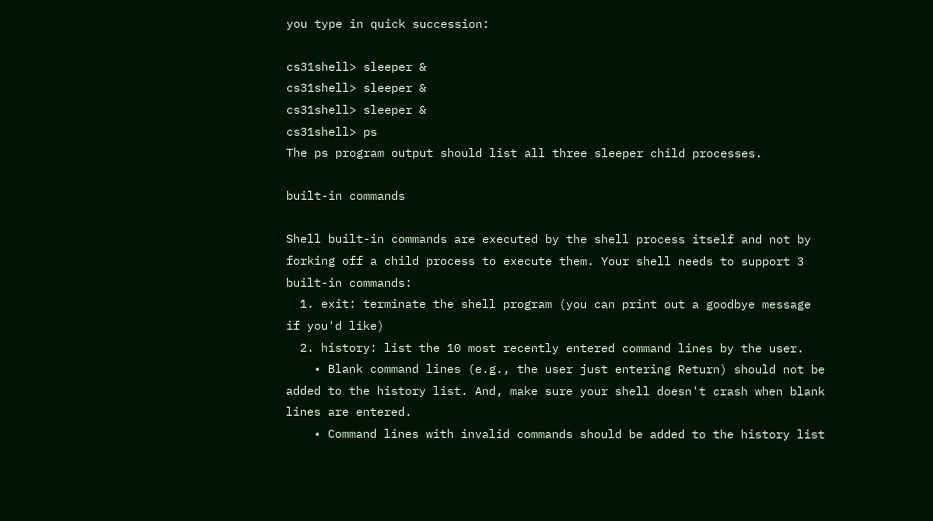you type in quick succession:

cs31shell> sleeper &
cs31shell> sleeper &
cs31shell> sleeper &
cs31shell> ps
The ps program output should list all three sleeper child processes.

built-in commands

Shell built-in commands are executed by the shell process itself and not by forking off a child process to execute them. Your shell needs to support 3 built-in commands:
  1. exit: terminate the shell program (you can print out a goodbye message if you'd like)
  2. history: list the 10 most recently entered command lines by the user.
    • Blank command lines (e.g., the user just entering Return) should not be added to the history list. And, make sure your shell doesn't crash when blank lines are entered.
    • Command lines with invalid commands should be added to the history list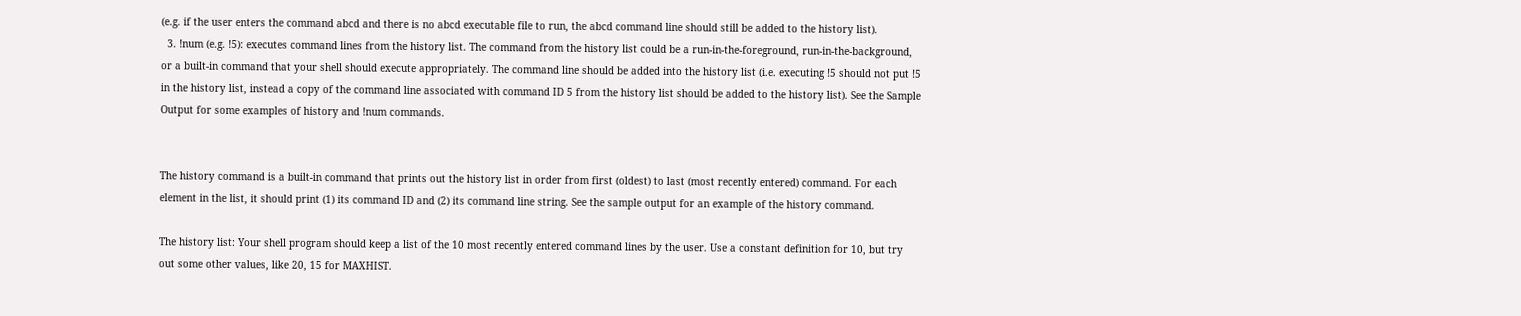(e.g. if the user enters the command abcd and there is no abcd executable file to run, the abcd command line should still be added to the history list).
  3. !num (e.g. !5): executes command lines from the history list. The command from the history list could be a run-in-the-foreground, run-in-the-background, or a built-in command that your shell should execute appropriately. The command line should be added into the history list (i.e. executing !5 should not put !5 in the history list, instead a copy of the command line associated with command ID 5 from the history list should be added to the history list). See the Sample Output for some examples of history and !num commands.


The history command is a built-in command that prints out the history list in order from first (oldest) to last (most recently entered) command. For each element in the list, it should print (1) its command ID and (2) its command line string. See the sample output for an example of the history command.

The history list: Your shell program should keep a list of the 10 most recently entered command lines by the user. Use a constant definition for 10, but try out some other values, like 20, 15 for MAXHIST.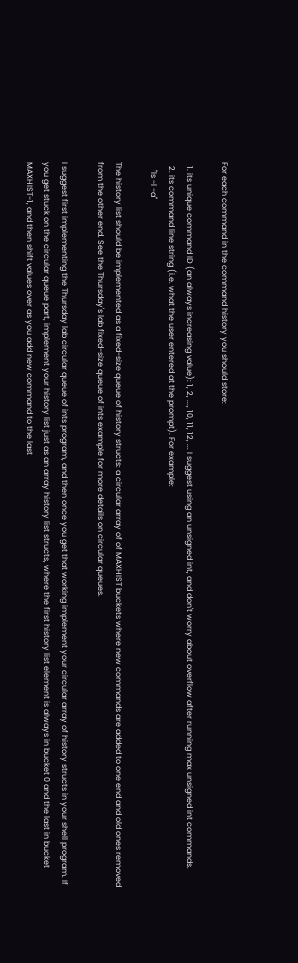For each command in the command history you should store:

  1. its unique command ID (an always increasing value): 1, 2, ..., 10, 11, 12, ... I suggest using an unsigned int, and don't worry about overflow after running max unsigned int commands.
  2. its command line string (i.e. what the user entered at the prompt). For example:
    "ls -l -a"

The history list should be implemented as a fixed-size queue of history structs: a circular array of of MAXHIST buckets where new commands are added to one end and old ones removed from the other end. See the Thursday's lab fixed-size queue of ints example for more details on circular queues.

I suggest first implementing the Thursday lab circular queue of ints program, and then once you get that working implement your circular array of history structs in your shell program. If you get stuck on the circular queue part, implement your history list just as an array history list structs, where the first history list element is always in bucket 0 and the last in bucket MAXHIST-1, and then shift values over as you add new command to the last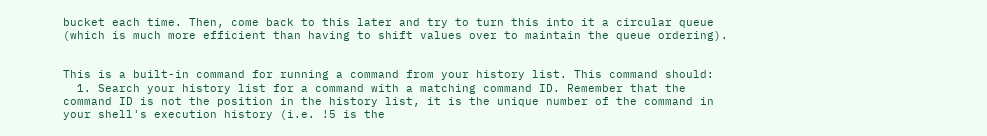bucket each time. Then, come back to this later and try to turn this into it a circular queue (which is much more efficient than having to shift values over to maintain the queue ordering).


This is a built-in command for running a command from your history list. This command should:
  1. Search your history list for a command with a matching command ID. Remember that the command ID is not the position in the history list, it is the unique number of the command in your shell's execution history (i.e. !5 is the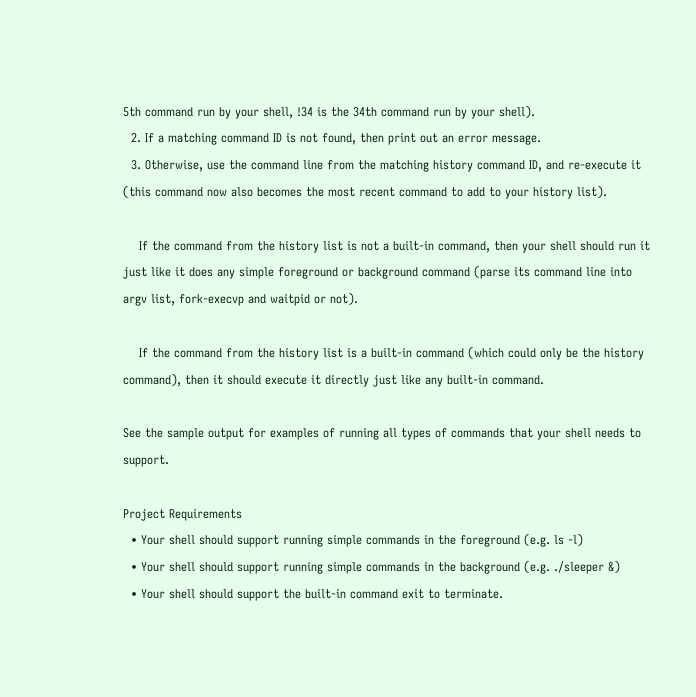5th command run by your shell, !34 is the 34th command run by your shell).
  2. If a matching command ID is not found, then print out an error message.
  3. Otherwise, use the command line from the matching history command ID, and re-execute it (this command now also becomes the most recent command to add to your history list).

    If the command from the history list is not a built-in command, then your shell should run it just like it does any simple foreground or background command (parse its command line into argv list, fork-execvp and waitpid or not).

    If the command from the history list is a built-in command (which could only be the history command), then it should execute it directly just like any built-in command.

See the sample output for examples of running all types of commands that your shell needs to support.

Project Requirements
  • Your shell should support running simple commands in the foreground (e.g. ls -l)
  • Your shell should support running simple commands in the background (e.g. ./sleeper &)
  • Your shell should support the built-in command exit to terminate.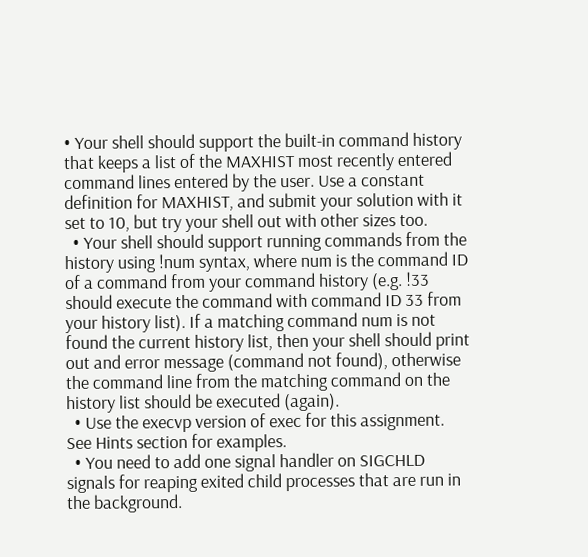• Your shell should support the built-in command history that keeps a list of the MAXHIST most recently entered command lines entered by the user. Use a constant definition for MAXHIST, and submit your solution with it set to 10, but try your shell out with other sizes too.
  • Your shell should support running commands from the history using !num syntax, where num is the command ID of a command from your command history (e.g. !33 should execute the command with command ID 33 from your history list). If a matching command num is not found the current history list, then your shell should print out and error message (command not found), otherwise the command line from the matching command on the history list should be executed (again).
  • Use the execvp version of exec for this assignment. See Hints section for examples.
  • You need to add one signal handler on SIGCHLD signals for reaping exited child processes that are run in the background.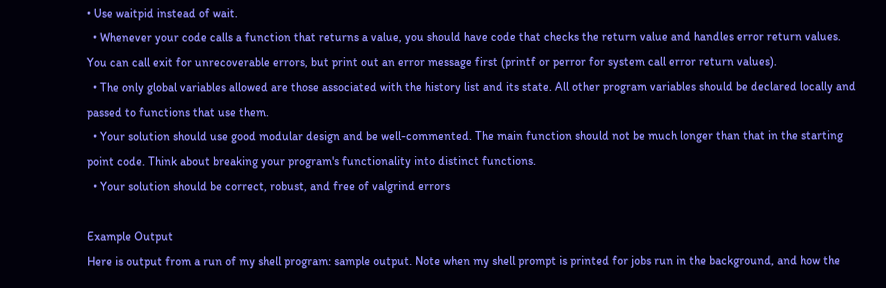• Use waitpid instead of wait.
  • Whenever your code calls a function that returns a value, you should have code that checks the return value and handles error return values. You can call exit for unrecoverable errors, but print out an error message first (printf or perror for system call error return values).
  • The only global variables allowed are those associated with the history list and its state. All other program variables should be declared locally and passed to functions that use them.
  • Your solution should use good modular design and be well-commented. The main function should not be much longer than that in the starting point code. Think about breaking your program's functionality into distinct functions.
  • Your solution should be correct, robust, and free of valgrind errors

Example Output
Here is output from a run of my shell program: sample output. Note when my shell prompt is printed for jobs run in the background, and how the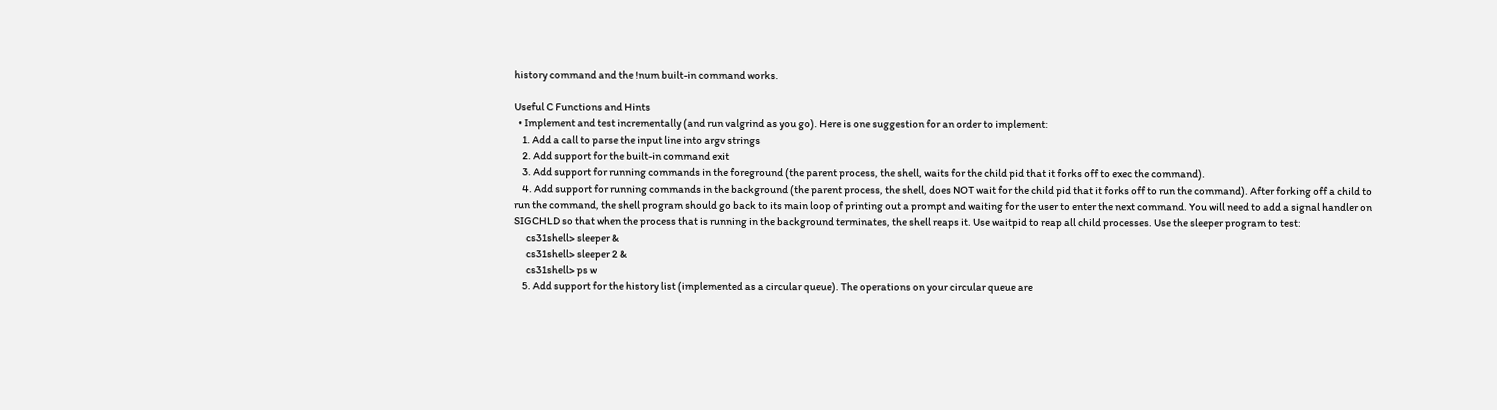history command and the !num built-in command works.

Useful C Functions and Hints
  • Implement and test incrementally (and run valgrind as you go). Here is one suggestion for an order to implement:
    1. Add a call to parse the input line into argv strings
    2. Add support for the built-in command exit
    3. Add support for running commands in the foreground (the parent process, the shell, waits for the child pid that it forks off to exec the command).
    4. Add support for running commands in the background (the parent process, the shell, does NOT wait for the child pid that it forks off to run the command). After forking off a child to run the command, the shell program should go back to its main loop of printing out a prompt and waiting for the user to enter the next command. You will need to add a signal handler on SIGCHLD so that when the process that is running in the background terminates, the shell reaps it. Use waitpid to reap all child processes. Use the sleeper program to test:
      cs31shell> sleeper &
      cs31shell> sleeper 2 &
      cs31shell> ps w
    5. Add support for the history list (implemented as a circular queue). The operations on your circular queue are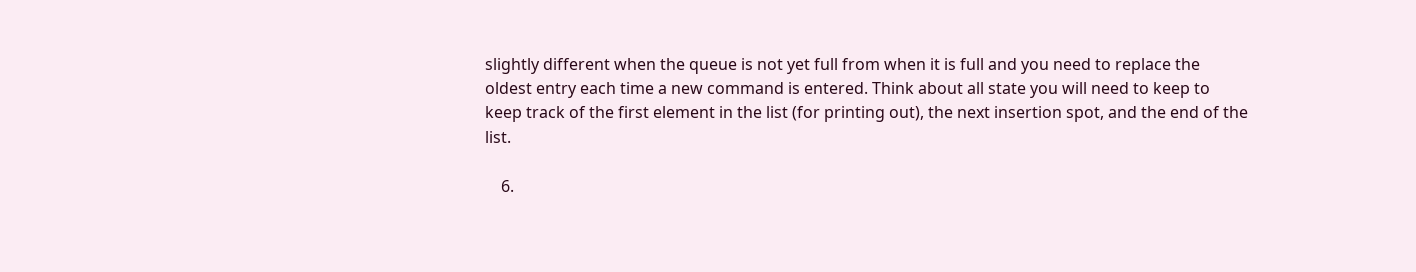slightly different when the queue is not yet full from when it is full and you need to replace the oldest entry each time a new command is entered. Think about all state you will need to keep to keep track of the first element in the list (for printing out), the next insertion spot, and the end of the list.

    6.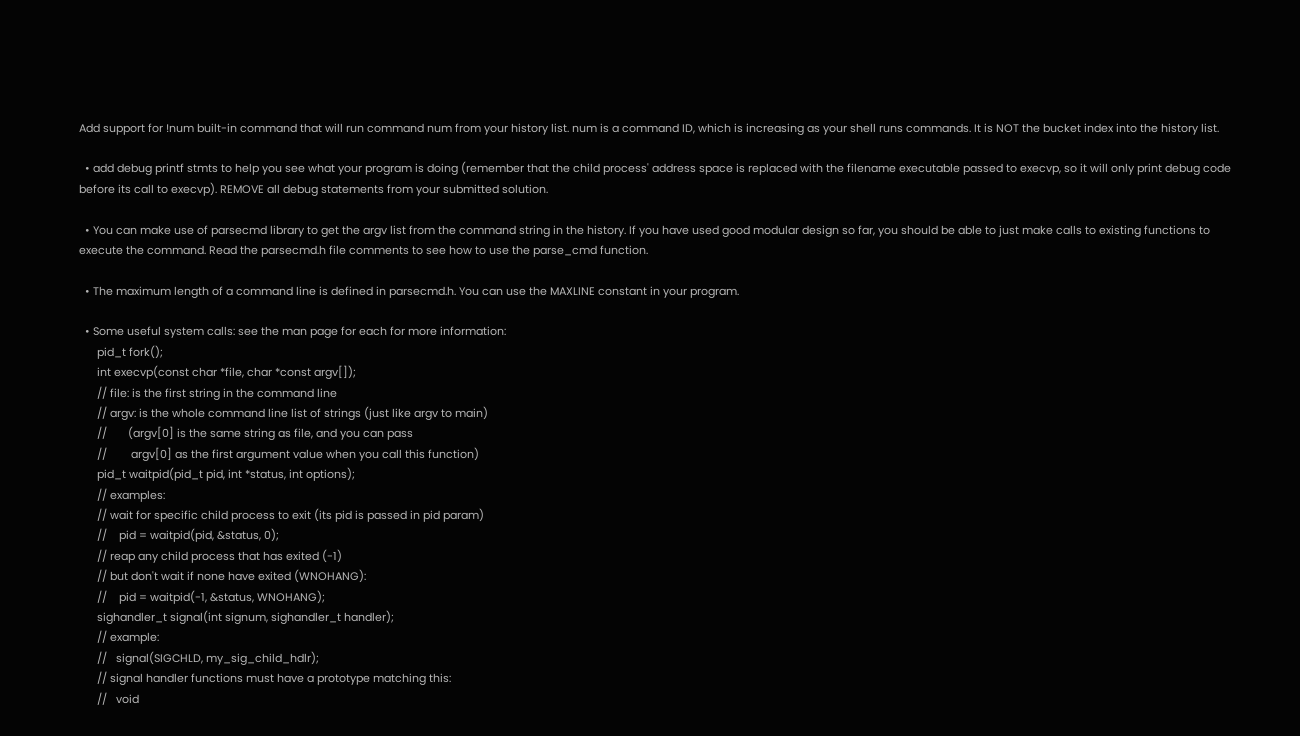Add support for !num built-in command that will run command num from your history list. num is a command ID, which is increasing as your shell runs commands. It is NOT the bucket index into the history list.

  • add debug printf stmts to help you see what your program is doing (remember that the child process' address space is replaced with the filename executable passed to execvp, so it will only print debug code before its call to execvp). REMOVE all debug statements from your submitted solution.

  • You can make use of parsecmd library to get the argv list from the command string in the history. If you have used good modular design so far, you should be able to just make calls to existing functions to execute the command. Read the parsecmd.h file comments to see how to use the parse_cmd function.

  • The maximum length of a command line is defined in parsecmd.h. You can use the MAXLINE constant in your program.

  • Some useful system calls: see the man page for each for more information:
      pid_t fork();
      int execvp(const char *file, char *const argv[]);
      // file: is the first string in the command line
      // argv: is the whole command line list of strings (just like argv to main)
      //       (argv[0] is the same string as file, and you can pass
      //        argv[0] as the first argument value when you call this function)
      pid_t waitpid(pid_t pid, int *status, int options);
      // examples:
      // wait for specific child process to exit (its pid is passed in pid param)
      //    pid = waitpid(pid, &status, 0);
      // reap any child process that has exited (-1)
      // but don't wait if none have exited (WNOHANG):
      //    pid = waitpid(-1, &status, WNOHANG);
      sighandler_t signal(int signum, sighandler_t handler);
      // example:
      //   signal(SIGCHLD, my_sig_child_hdlr);
      // signal handler functions must have a prototype matching this:
      //   void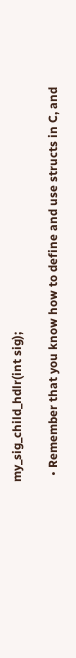my_sig_child_hdlr(int sig);

  • Remember that you know how to define and use structs in C, and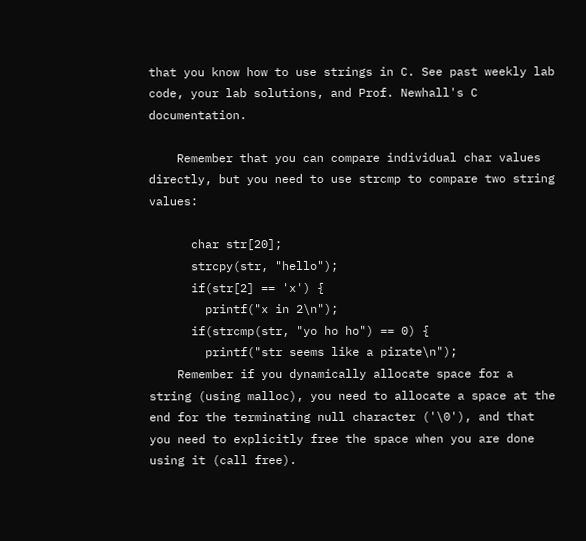that you know how to use strings in C. See past weekly lab code, your lab solutions, and Prof. Newhall's C documentation.

    Remember that you can compare individual char values directly, but you need to use strcmp to compare two string values:

      char str[20];
      strcpy(str, "hello");
      if(str[2] == 'x') {
        printf("x in 2\n");
      if(strcmp(str, "yo ho ho") == 0) {
        printf("str seems like a pirate\n");
    Remember if you dynamically allocate space for a string (using malloc), you need to allocate a space at the end for the terminating null character ('\0'), and that you need to explicitly free the space when you are done using it (call free).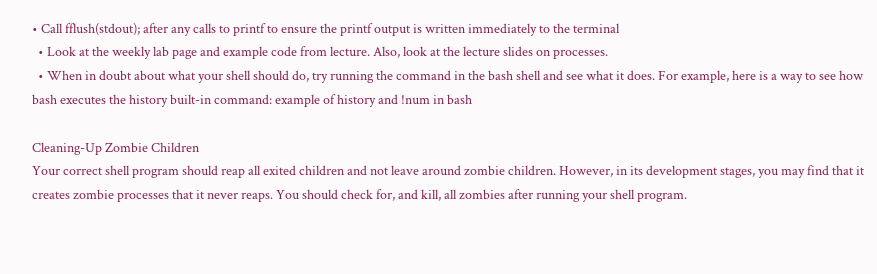• Call fflush(stdout); after any calls to printf to ensure the printf output is written immediately to the terminal
  • Look at the weekly lab page and example code from lecture. Also, look at the lecture slides on processes.
  • When in doubt about what your shell should do, try running the command in the bash shell and see what it does. For example, here is a way to see how bash executes the history built-in command: example of history and !num in bash

Cleaning-Up Zombie Children
Your correct shell program should reap all exited children and not leave around zombie children. However, in its development stages, you may find that it creates zombie processes that it never reaps. You should check for, and kill, all zombies after running your shell program.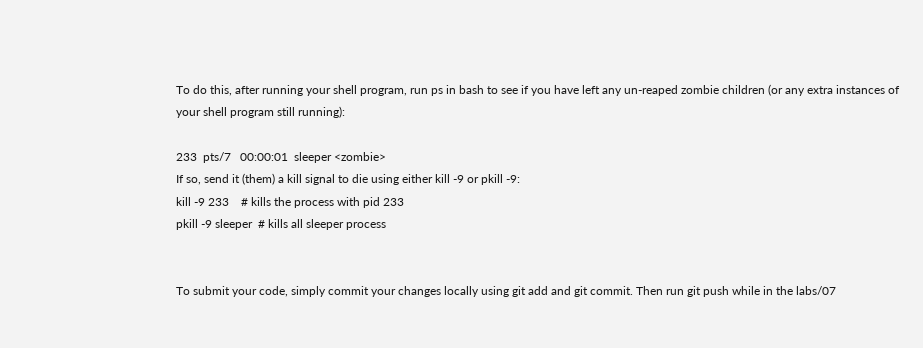To do this, after running your shell program, run ps in bash to see if you have left any un-reaped zombie children (or any extra instances of your shell program still running):

233  pts/7   00:00:01  sleeper <zombie>
If so, send it (them) a kill signal to die using either kill -9 or pkill -9:
kill -9 233    # kills the process with pid 233
pkill -9 sleeper  # kills all sleeper process


To submit your code, simply commit your changes locally using git add and git commit. Then run git push while in the labs/07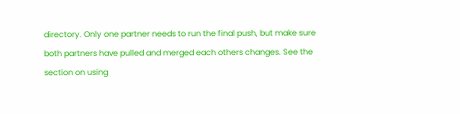directory. Only one partner needs to run the final push, but make sure both partners have pulled and merged each others changes. See the section on using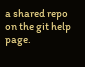a shared repo on the git help page.